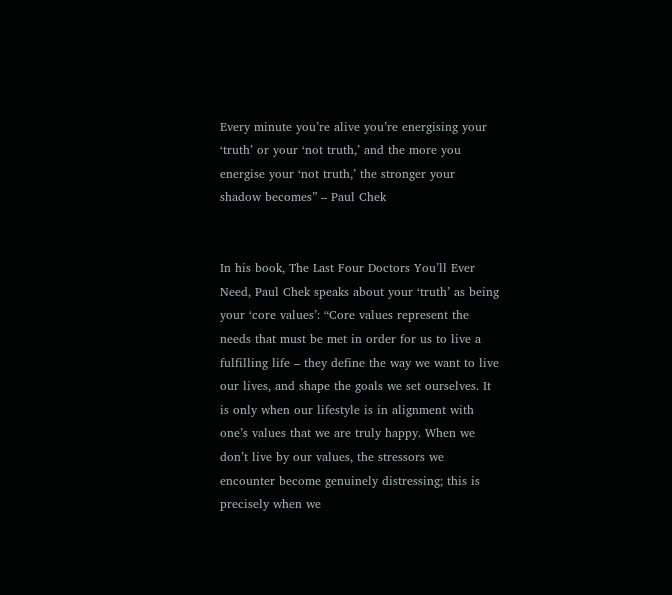Every minute you’re alive you’re energising your ‘truth’ or your ‘not truth,’ and the more you energise your ‘not truth,’ the stronger your shadow becomes” – Paul Chek


In his book, The Last Four Doctors You’ll Ever Need, Paul Chek speaks about your ‘truth’ as being your ‘core values’: “Core values represent the needs that must be met in order for us to live a fulfilling life – they define the way we want to live our lives, and shape the goals we set ourselves. It is only when our lifestyle is in alignment with one’s values that we are truly happy. When we don’t live by our values, the stressors we encounter become genuinely distressing; this is precisely when we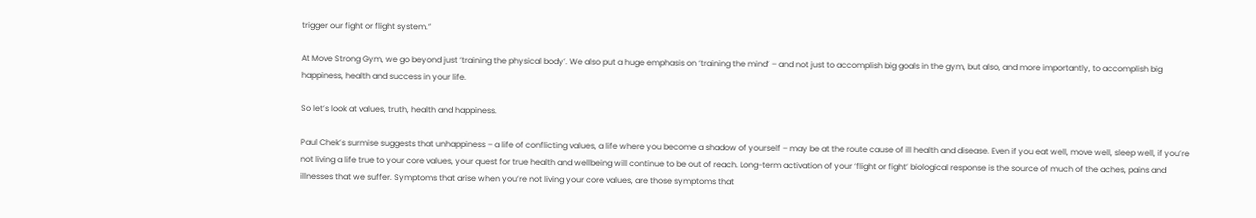trigger our fight or flight system.”

At Move Strong Gym, we go beyond just ‘training the physical body’. We also put a huge emphasis on ‘training the mind’ – and not just to accomplish big goals in the gym, but also, and more importantly, to accomplish big happiness, health and success in your life.

So let’s look at values, truth, health and happiness.

Paul Chek’s surmise suggests that unhappiness – a life of conflicting values, a life where you become a shadow of yourself – may be at the route cause of ill health and disease. Even if you eat well, move well, sleep well, if you’re not living a life true to your core values, your quest for true health and wellbeing will continue to be out of reach. Long-term activation of your ‘flight or fight’ biological response is the source of much of the aches, pains and illnesses that we suffer. Symptoms that arise when you’re not living your core values, are those symptoms that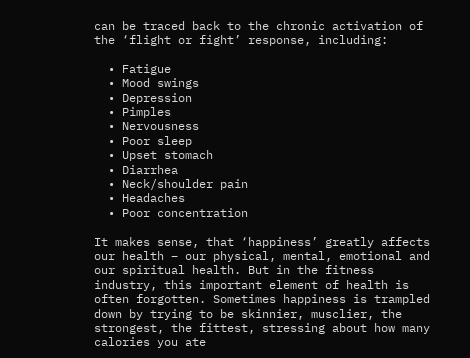can be traced back to the chronic activation of the ‘flight or fight’ response, including:

  • Fatigue
  • Mood swings
  • Depression
  • Pimples
  • Nervousness
  • Poor sleep
  • Upset stomach
  • Diarrhea
  • Neck/shoulder pain
  • Headaches
  • Poor concentration

It makes sense, that ‘happiness’ greatly affects our health – our physical, mental, emotional and our spiritual health. But in the fitness industry, this important element of health is often forgotten. Sometimes happiness is trampled down by trying to be skinnier, musclier, the strongest, the fittest, stressing about how many calories you ate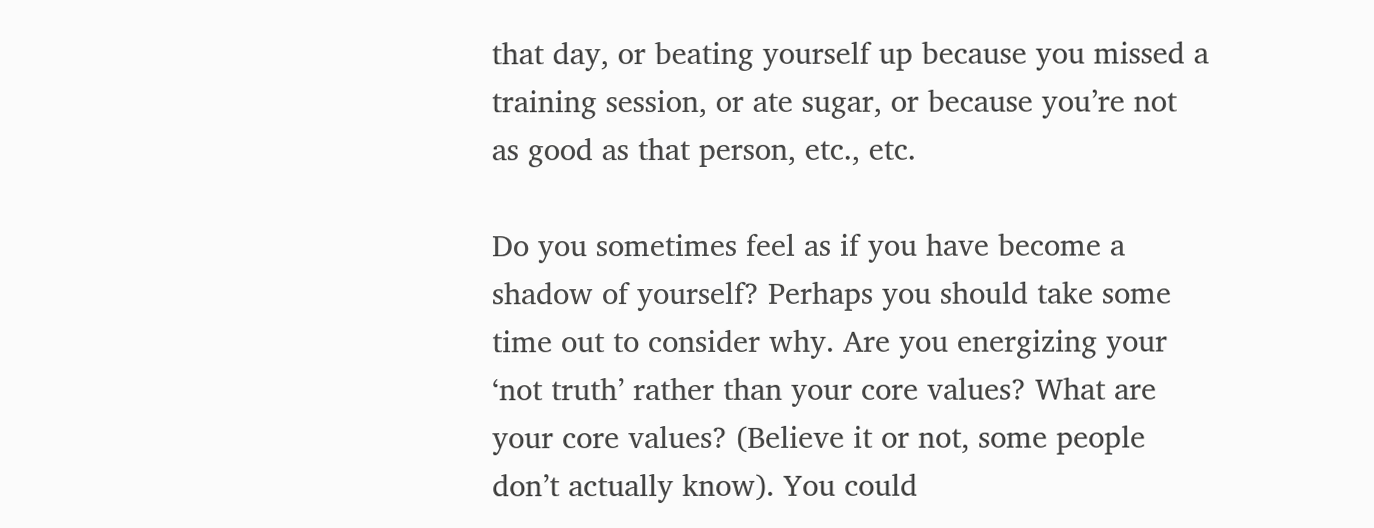that day, or beating yourself up because you missed a training session, or ate sugar, or because you’re not as good as that person, etc., etc.

Do you sometimes feel as if you have become a shadow of yourself? Perhaps you should take some time out to consider why. Are you energizing your ‘not truth’ rather than your core values? What are your core values? (Believe it or not, some people don’t actually know). You could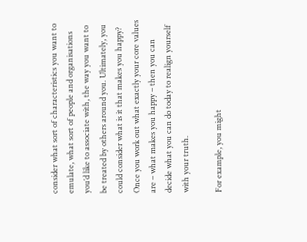consider what sort of characteristics you want to emulate, what sort of people and organisations you’d like to associate with, the way you want to be treated by others around you. Ultimately, you could consider what is it that makes you happy? Once you work out what exactly your core values are – what makes you happy – then you can decide what you can do today to realign yourself with your truth.

For example, you might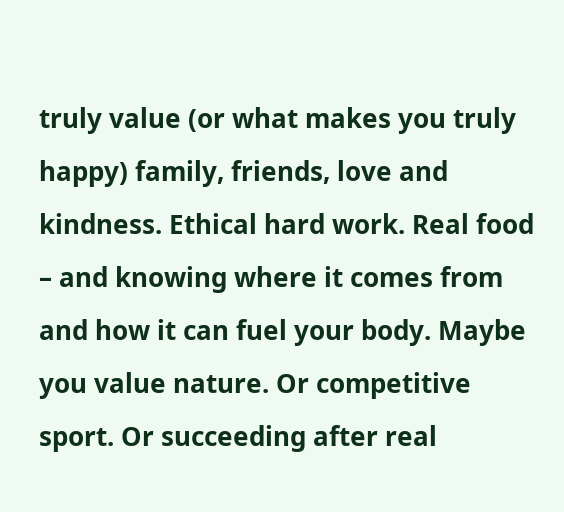truly value (or what makes you truly happy) family, friends, love and kindness. Ethical hard work. Real food – and knowing where it comes from and how it can fuel your body. Maybe you value nature. Or competitive sport. Or succeeding after real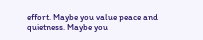effort. Maybe you value peace and quietness. Maybe you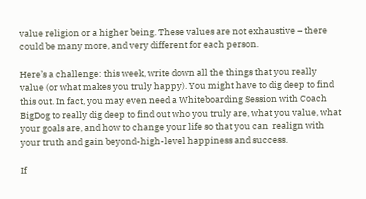value religion or a higher being. These values are not exhaustive – there could be many more, and very different for each person.

Here’s a challenge: this week, write down all the things that you really value (or what makes you truly happy). You might have to dig deep to find this out. In fact, you may even need a Whiteboarding Session with Coach BigDog to really dig deep to find out who you truly are, what you value, what your goals are, and how to change your life so that you can  realign with your truth and gain beyond-high-level happiness and success.

If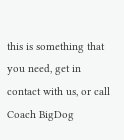this is something that you need, get in contact with us, or call Coach BigDog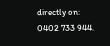directly on: 0402 733 944.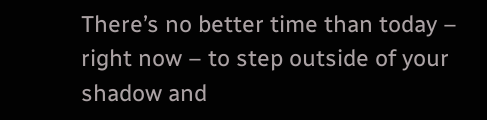There’s no better time than today – right now – to step outside of your shadow and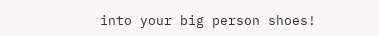into your big person shoes!